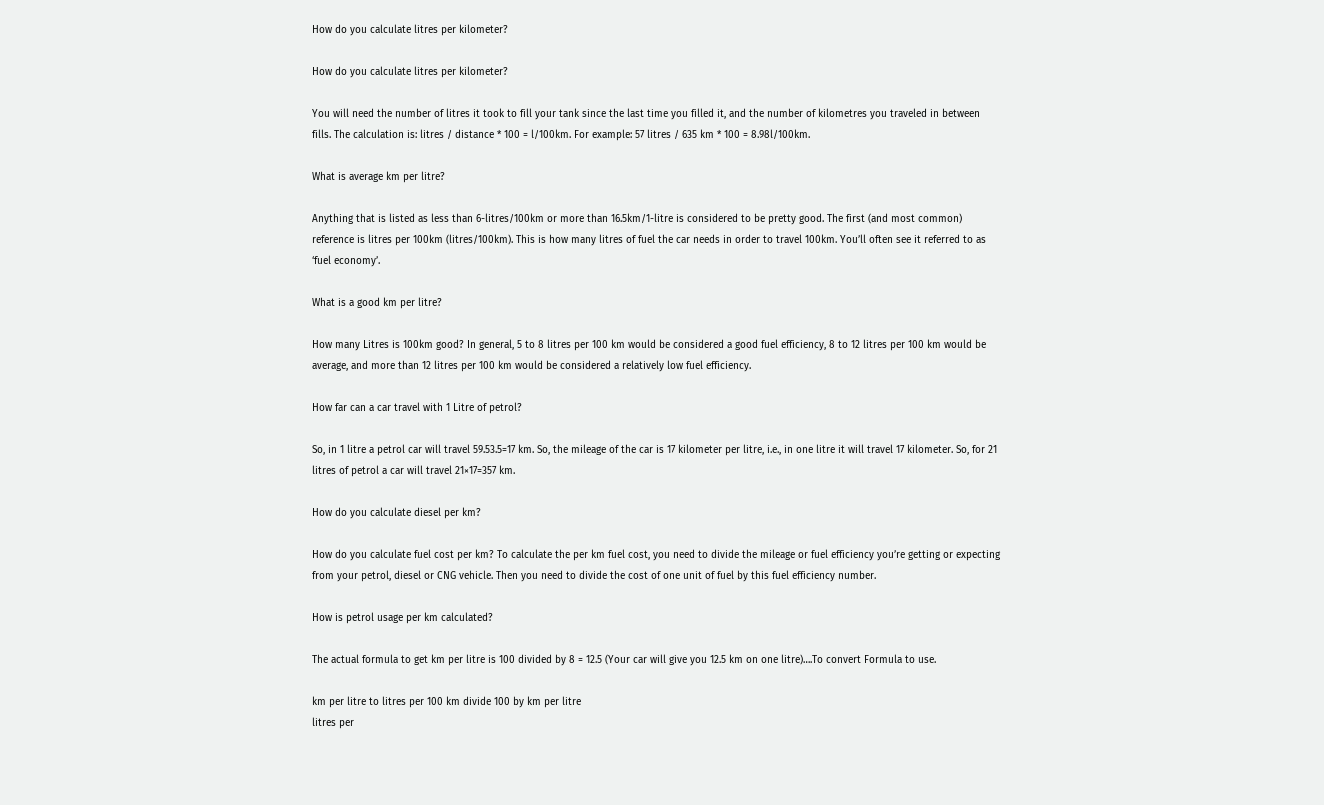How do you calculate litres per kilometer?

How do you calculate litres per kilometer?

You will need the number of litres it took to fill your tank since the last time you filled it, and the number of kilometres you traveled in between fills. The calculation is: litres / distance * 100 = l/100km. For example: 57 litres / 635 km * 100 = 8.98l/100km.

What is average km per litre?

Anything that is listed as less than 6-litres/100km or more than 16.5km/1-litre is considered to be pretty good. The first (and most common) reference is litres per 100km (litres/100km). This is how many litres of fuel the car needs in order to travel 100km. You’ll often see it referred to as ‘fuel economy’.

What is a good km per litre?

How many Litres is 100km good? In general, 5 to 8 litres per 100 km would be considered a good fuel efficiency, 8 to 12 litres per 100 km would be average, and more than 12 litres per 100 km would be considered a relatively low fuel efficiency.

How far can a car travel with 1 Litre of petrol?

So, in 1 litre a petrol car will travel 59.53.5=17 km. So, the mileage of the car is 17 kilometer per litre, i.e., in one litre it will travel 17 kilometer. So, for 21 litres of petrol a car will travel 21×17=357 km.

How do you calculate diesel per km?

How do you calculate fuel cost per km? To calculate the per km fuel cost, you need to divide the mileage or fuel efficiency you’re getting or expecting from your petrol, diesel or CNG vehicle. Then you need to divide the cost of one unit of fuel by this fuel efficiency number.

How is petrol usage per km calculated?

The actual formula to get km per litre is 100 divided by 8 = 12.5 (Your car will give you 12.5 km on one litre)….To convert Formula to use.

km per litre to litres per 100 km divide 100 by km per litre
litres per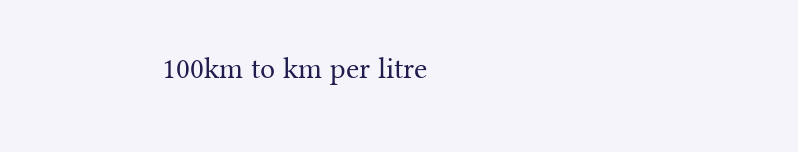100km to km per litre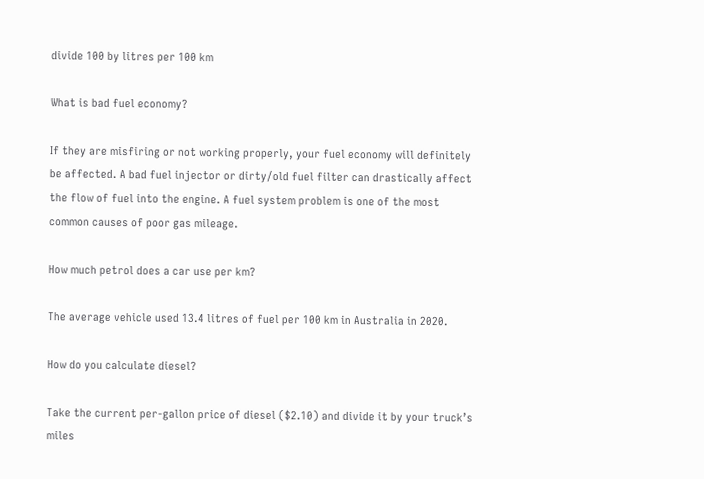divide 100 by litres per 100 km

What is bad fuel economy?

If they are misfiring or not working properly, your fuel economy will definitely be affected. A bad fuel injector or dirty/old fuel filter can drastically affect the flow of fuel into the engine. A fuel system problem is one of the most common causes of poor gas mileage.

How much petrol does a car use per km?

The average vehicle used 13.4 litres of fuel per 100 km in Australia in 2020.

How do you calculate diesel?

Take the current per-gallon price of diesel ($2.10) and divide it by your truck’s miles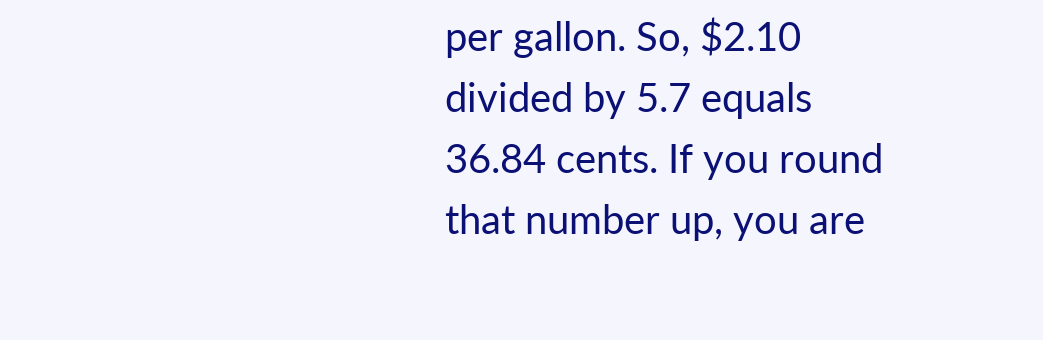per gallon. So, $2.10 divided by 5.7 equals 36.84 cents. If you round that number up, you are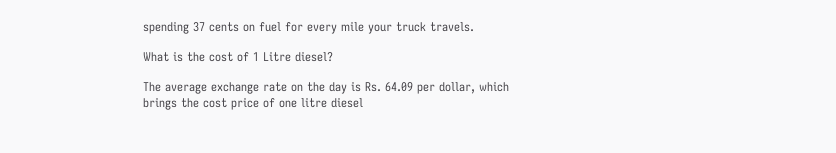spending 37 cents on fuel for every mile your truck travels.

What is the cost of 1 Litre diesel?

The average exchange rate on the day is Rs. 64.09 per dollar, which brings the cost price of one litre diesel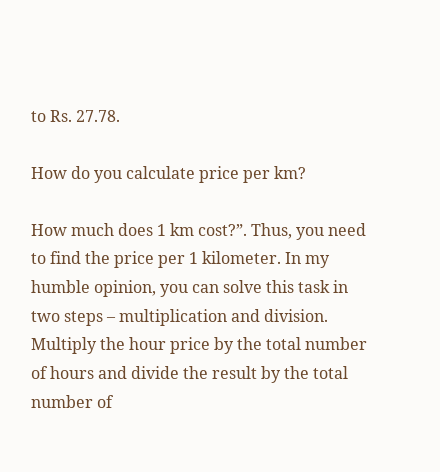to Rs. 27.78.

How do you calculate price per km?

How much does 1 km cost?”. Thus, you need to find the price per 1 kilometer. In my humble opinion, you can solve this task in two steps – multiplication and division. Multiply the hour price by the total number of hours and divide the result by the total number of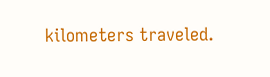kilometers traveled.